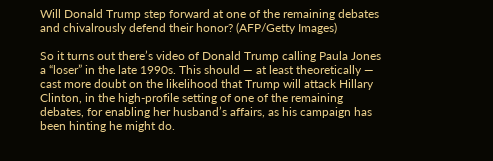Will Donald Trump step forward at one of the remaining debates and chivalrously defend their honor? (AFP/Getty Images)

So it turns out there’s video of Donald Trump calling Paula Jones a “loser” in the late 1990s. This should — at least theoretically — cast more doubt on the likelihood that Trump will attack Hillary Clinton, in the high-profile setting of one of the remaining debates, for enabling her husband’s affairs, as his campaign has been hinting he might do.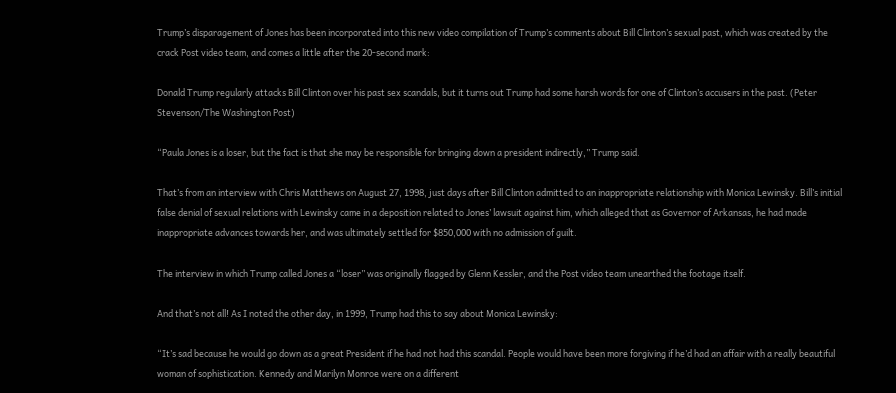Trump’s disparagement of Jones has been incorporated into this new video compilation of Trump’s comments about Bill Clinton’s sexual past, which was created by the crack Post video team, and comes a little after the 20-second mark:

Donald Trump regularly attacks Bill Clinton over his past sex scandals, but it turns out Trump had some harsh words for one of Clinton’s accusers in the past. (Peter Stevenson/The Washington Post)

“Paula Jones is a loser, but the fact is that she may be responsible for bringing down a president indirectly,” Trump said.

That’s from an interview with Chris Matthews on August 27, 1998, just days after Bill Clinton admitted to an inappropriate relationship with Monica Lewinsky. Bill’s initial false denial of sexual relations with Lewinsky came in a deposition related to Jones’ lawsuit against him, which alleged that as Governor of Arkansas, he had made inappropriate advances towards her, and was ultimately settled for $850,000 with no admission of guilt.

The interview in which Trump called Jones a “loser” was originally flagged by Glenn Kessler, and the Post video team unearthed the footage itself.

And that’s not all! As I noted the other day, in 1999, Trump had this to say about Monica Lewinsky:

“It’s sad because he would go down as a great President if he had not had this scandal. People would have been more forgiving if he’d had an affair with a really beautiful woman of sophistication. Kennedy and Marilyn Monroe were on a different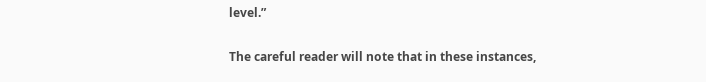level.”

The careful reader will note that in these instances,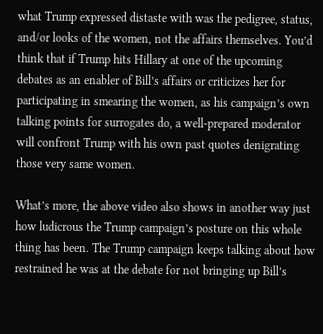what Trump expressed distaste with was the pedigree, status, and/or looks of the women, not the affairs themselves. You’d think that if Trump hits Hillary at one of the upcoming debates as an enabler of Bill’s affairs or criticizes her for participating in smearing the women, as his campaign’s own talking points for surrogates do, a well-prepared moderator will confront Trump with his own past quotes denigrating those very same women.

What’s more, the above video also shows in another way just how ludicrous the Trump campaign’s posture on this whole thing has been. The Trump campaign keeps talking about how restrained he was at the debate for not bringing up Bill’s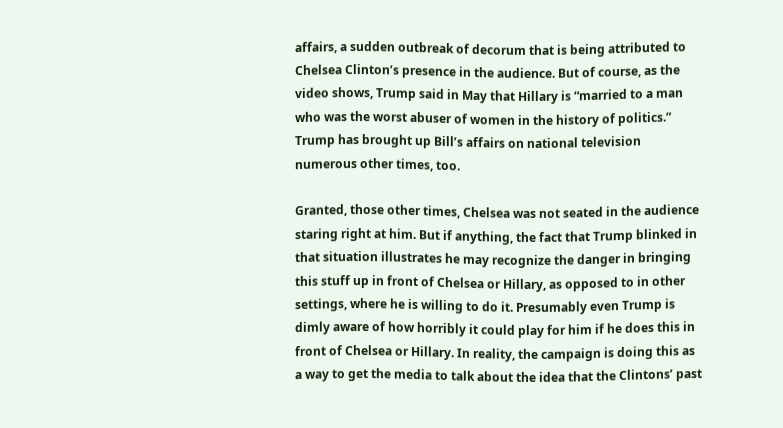affairs, a sudden outbreak of decorum that is being attributed to Chelsea Clinton’s presence in the audience. But of course, as the video shows, Trump said in May that Hillary is “married to a man who was the worst abuser of women in the history of politics.” Trump has brought up Bill’s affairs on national television numerous other times, too.

Granted, those other times, Chelsea was not seated in the audience staring right at him. But if anything, the fact that Trump blinked in that situation illustrates he may recognize the danger in bringing this stuff up in front of Chelsea or Hillary, as opposed to in other settings, where he is willing to do it. Presumably even Trump is dimly aware of how horribly it could play for him if he does this in front of Chelsea or Hillary. In reality, the campaign is doing this as a way to get the media to talk about the idea that the Clintons’ past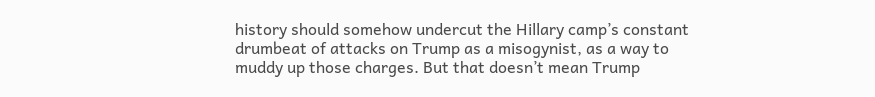history should somehow undercut the Hillary camp’s constant drumbeat of attacks on Trump as a misogynist, as a way to muddy up those charges. But that doesn’t mean Trump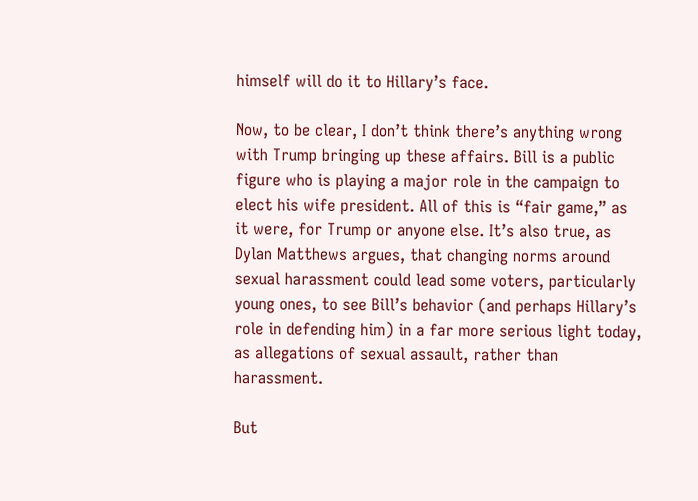himself will do it to Hillary’s face.

Now, to be clear, I don’t think there’s anything wrong with Trump bringing up these affairs. Bill is a public figure who is playing a major role in the campaign to elect his wife president. All of this is “fair game,” as it were, for Trump or anyone else. It’s also true, as Dylan Matthews argues, that changing norms around sexual harassment could lead some voters, particularly young ones, to see Bill’s behavior (and perhaps Hillary’s role in defending him) in a far more serious light today, as allegations of sexual assault, rather than harassment.

But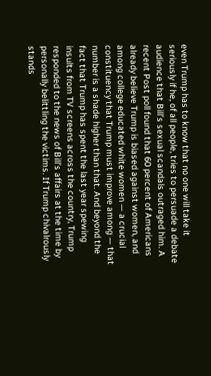even Trump has to know that no one will take it seriously if he, of all people, tries to persuade a debate audience that Bill’s sexual scandals outraged him. A recent Post poll found that 60 percent of Americans already believe Trump is biased against women, and among college educated white women — a crucial constituency that Trump must improve among — that number is a shade higher than that. And beyond the fact that Trump has spent the last year spewing insults from TV screens across the country, Trump responded to the news of Bill’s affairs at the time by personally belittling the victims. If Trump chivalrously stands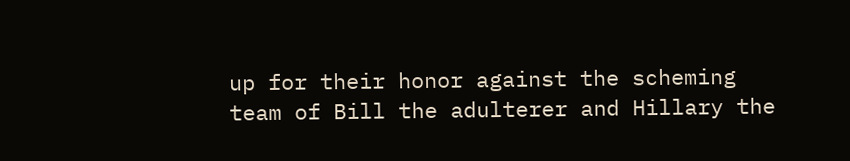up for their honor against the scheming team of Bill the adulterer and Hillary the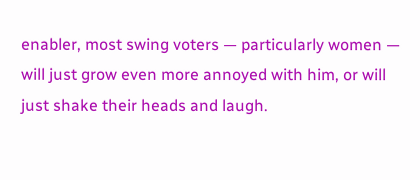enabler, most swing voters — particularly women — will just grow even more annoyed with him, or will just shake their heads and laugh.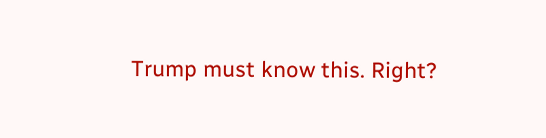Trump must know this. Right?